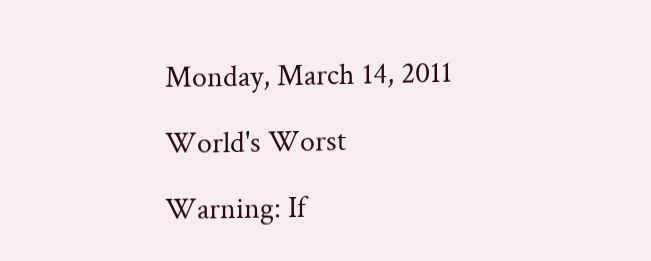Monday, March 14, 2011

World's Worst

Warning: If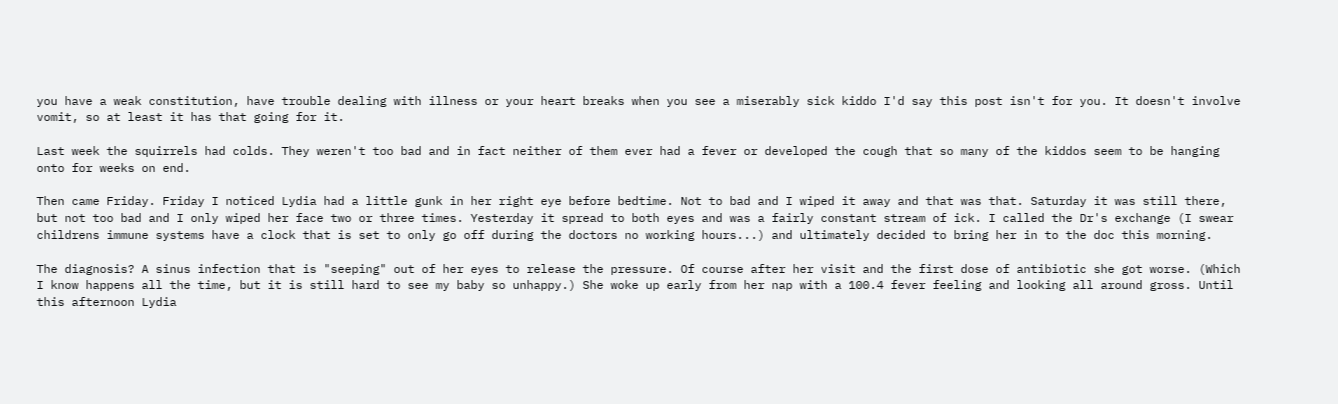you have a weak constitution, have trouble dealing with illness or your heart breaks when you see a miserably sick kiddo I'd say this post isn't for you. It doesn't involve vomit, so at least it has that going for it.

Last week the squirrels had colds. They weren't too bad and in fact neither of them ever had a fever or developed the cough that so many of the kiddos seem to be hanging onto for weeks on end.

Then came Friday. Friday I noticed Lydia had a little gunk in her right eye before bedtime. Not to bad and I wiped it away and that was that. Saturday it was still there, but not too bad and I only wiped her face two or three times. Yesterday it spread to both eyes and was a fairly constant stream of ick. I called the Dr's exchange (I swear childrens immune systems have a clock that is set to only go off during the doctors no working hours...) and ultimately decided to bring her in to the doc this morning.

The diagnosis? A sinus infection that is "seeping" out of her eyes to release the pressure. Of course after her visit and the first dose of antibiotic she got worse. (Which I know happens all the time, but it is still hard to see my baby so unhappy.) She woke up early from her nap with a 100.4 fever feeling and looking all around gross. Until this afternoon Lydia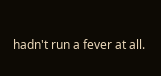hadn't run a fever at all.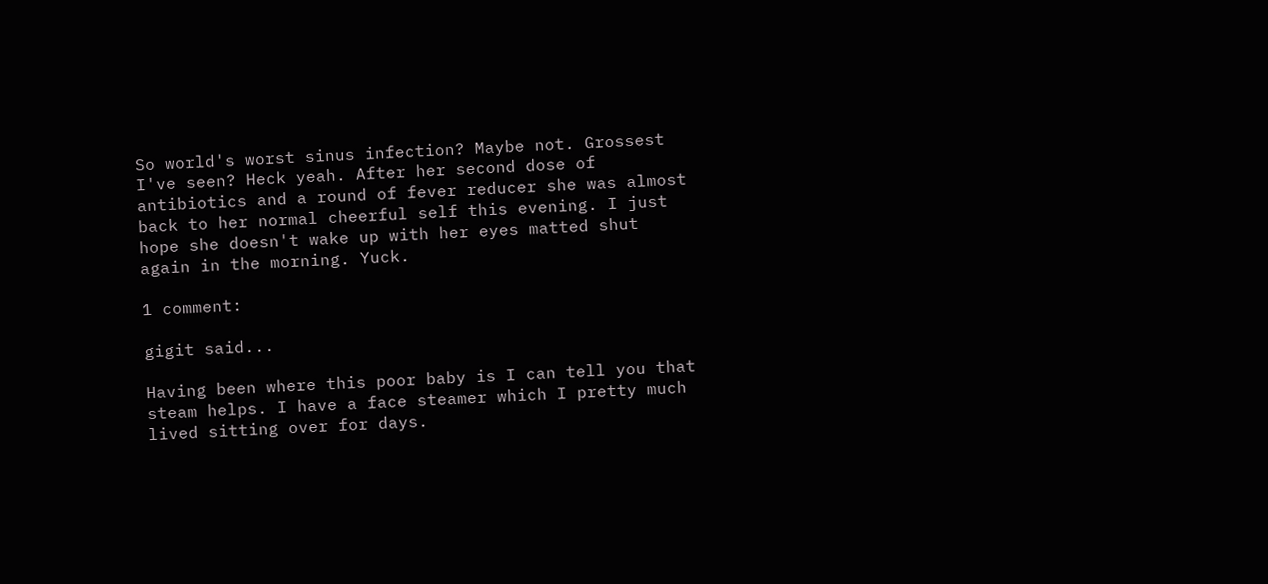So world's worst sinus infection? Maybe not. Grossest I've seen? Heck yeah. After her second dose of antibiotics and a round of fever reducer she was almost back to her normal cheerful self this evening. I just hope she doesn't wake up with her eyes matted shut again in the morning. Yuck.

1 comment:

gigit said...

Having been where this poor baby is I can tell you that steam helps. I have a face steamer which I pretty much lived sitting over for days.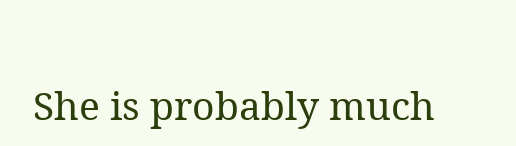She is probably much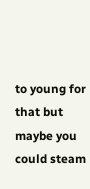to young for that but maybe you could steam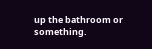up the bathroom or something.